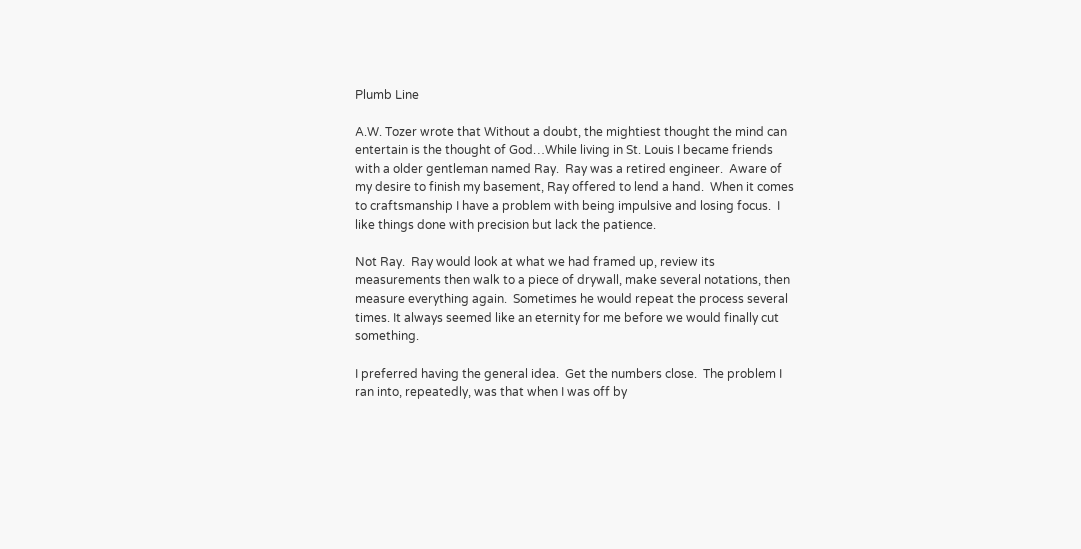Plumb Line

A.W. Tozer wrote that Without a doubt, the mightiest thought the mind can entertain is the thought of God…While living in St. Louis I became friends with a older gentleman named Ray.  Ray was a retired engineer.  Aware of my desire to finish my basement, Ray offered to lend a hand.  When it comes to craftsmanship I have a problem with being impulsive and losing focus.  I like things done with precision but lack the patience.

Not Ray.  Ray would look at what we had framed up, review its measurements then walk to a piece of drywall, make several notations, then measure everything again.  Sometimes he would repeat the process several times. It always seemed like an eternity for me before we would finally cut something.

I preferred having the general idea.  Get the numbers close.  The problem I ran into, repeatedly, was that when I was off by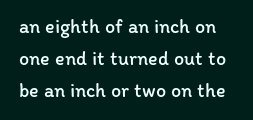an eighth of an inch on one end it turned out to be an inch or two on the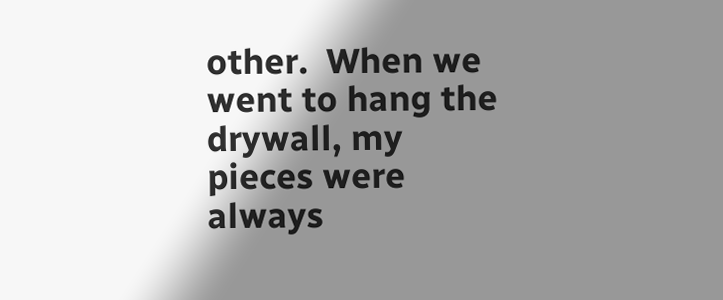other.  When we went to hang the drywall, my pieces were always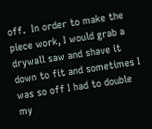off.  In order to make the piece work, I would grab a drywall saw and shave it down to fit and sometimes I was so off I had to double my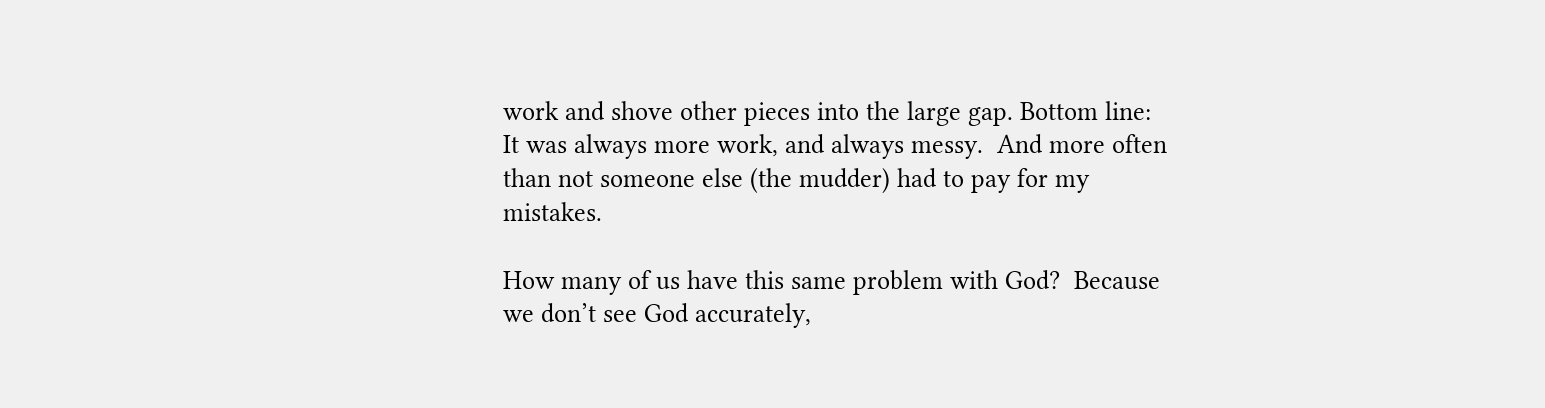work and shove other pieces into the large gap. Bottom line:  It was always more work, and always messy.  And more often than not someone else (the mudder) had to pay for my mistakes.

How many of us have this same problem with God?  Because we don’t see God accurately,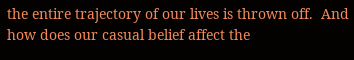the entire trajectory of our lives is thrown off.  And how does our casual belief affect the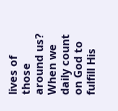lives of those around us? When we daily count on God to fulfill His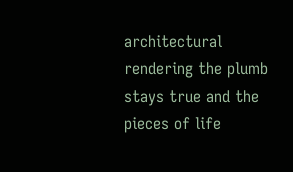architectural rendering the plumb stays true and the pieces of life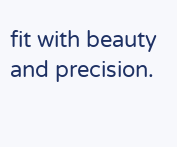fit with beauty and precision.